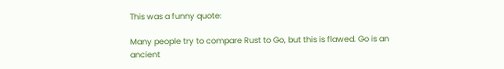This was a funny quote:

Many people try to compare Rust to Go, but this is flawed. Go is an ancient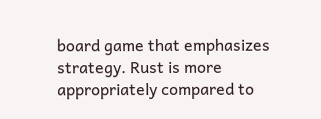board game that emphasizes strategy. Rust is more appropriately compared to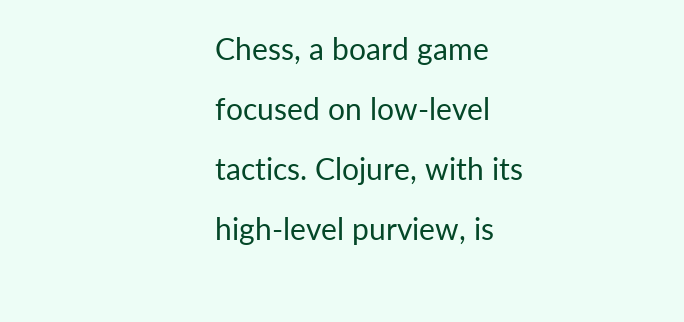Chess, a board game focused on low-level tactics. Clojure, with its high-level purview, is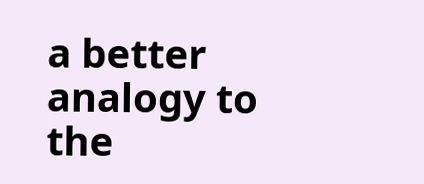a better analogy to the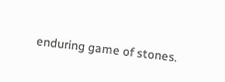enduring game of stones.